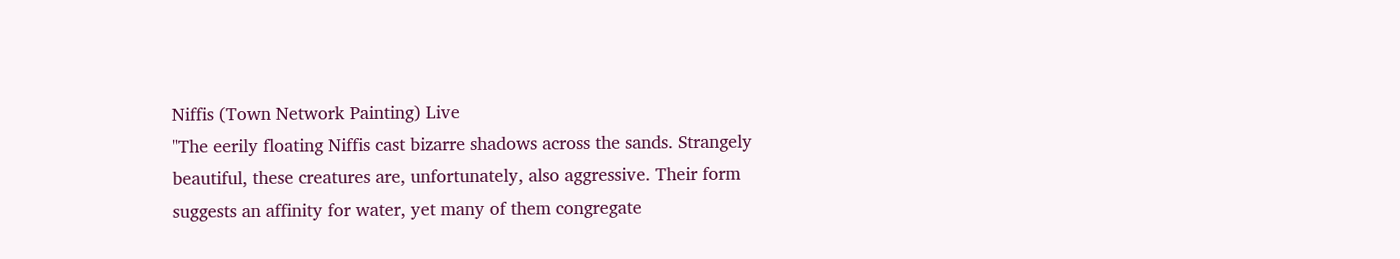Niffis (Town Network Painting) Live
"The eerily floating Niffis cast bizarre shadows across the sands. Strangely beautiful, these creatures are, unfortunately, also aggressive. Their form suggests an affinity for water, yet many of them congregate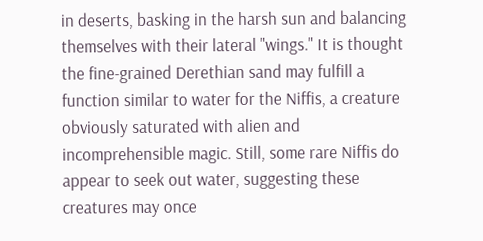in deserts, basking in the harsh sun and balancing themselves with their lateral "wings." It is thought the fine-grained Derethian sand may fulfill a function similar to water for the Niffis, a creature obviously saturated with alien and incomprehensible magic. Still, some rare Niffis do appear to seek out water, suggesting these creatures may once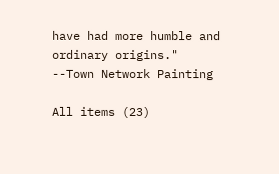have had more humble and ordinary origins." --Town Network Painting

All items (23)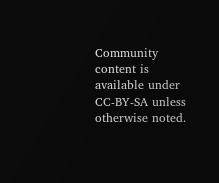Community content is available under CC-BY-SA unless otherwise noted.